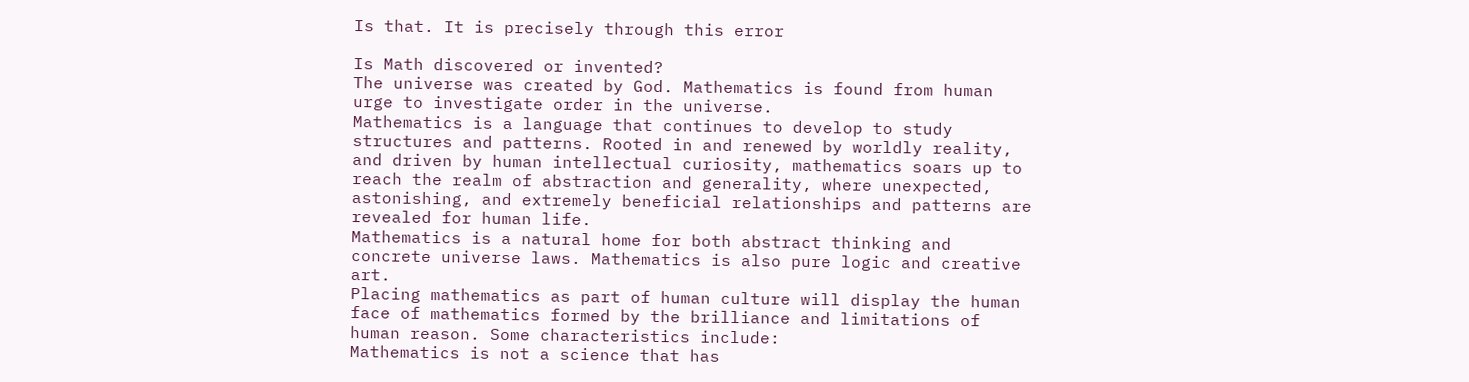Is that. It is precisely through this error

Is Math discovered or invented?
The universe was created by God. Mathematics is found from human urge to investigate order in the universe.
Mathematics is a language that continues to develop to study structures and patterns. Rooted in and renewed by worldly reality, and driven by human intellectual curiosity, mathematics soars up to reach the realm of abstraction and generality, where unexpected, astonishing, and extremely beneficial relationships and patterns are revealed for human life.
Mathematics is a natural home for both abstract thinking and concrete universe laws. Mathematics is also pure logic and creative art.
Placing mathematics as part of human culture will display the human face of mathematics formed by the brilliance and limitations of human reason. Some characteristics include:
Mathematics is not a science that has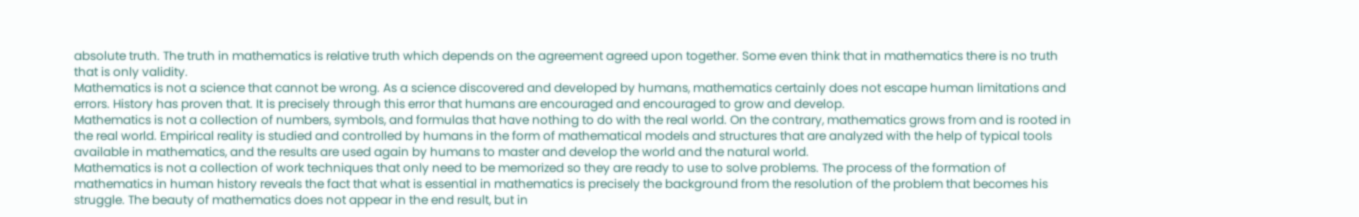absolute truth. The truth in mathematics is relative truth which depends on the agreement agreed upon together. Some even think that in mathematics there is no truth that is only validity.
Mathematics is not a science that cannot be wrong. As a science discovered and developed by humans, mathematics certainly does not escape human limitations and errors. History has proven that. It is precisely through this error that humans are encouraged and encouraged to grow and develop.
Mathematics is not a collection of numbers, symbols, and formulas that have nothing to do with the real world. On the contrary, mathematics grows from and is rooted in the real world. Empirical reality is studied and controlled by humans in the form of mathematical models and structures that are analyzed with the help of typical tools available in mathematics, and the results are used again by humans to master and develop the world and the natural world.
Mathematics is not a collection of work techniques that only need to be memorized so they are ready to use to solve problems. The process of the formation of mathematics in human history reveals the fact that what is essential in mathematics is precisely the background from the resolution of the problem that becomes his struggle. The beauty of mathematics does not appear in the end result, but in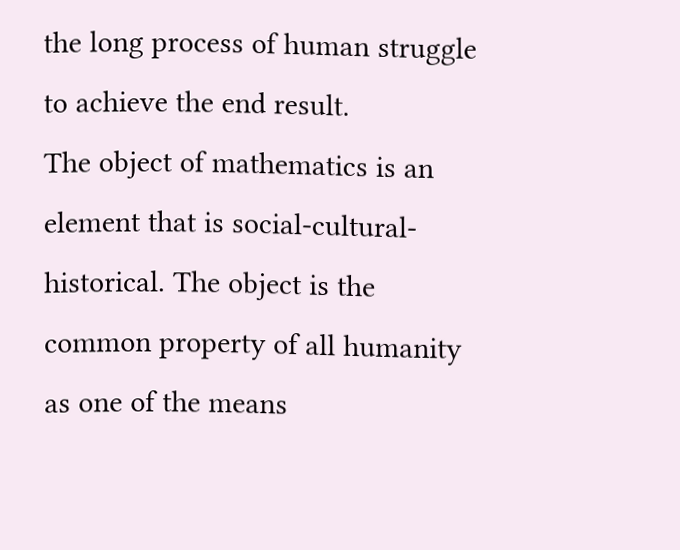the long process of human struggle to achieve the end result.
The object of mathematics is an element that is social-cultural-historical. The object is the common property of all humanity as one of the means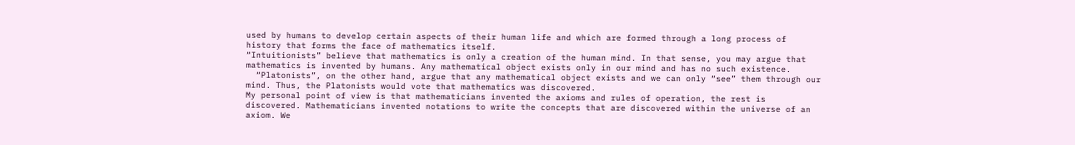used by humans to develop certain aspects of their human life and which are formed through a long process of history that forms the face of mathematics itself.
“Intuitionists” believe that mathematics is only a creation of the human mind. In that sense, you may argue that mathematics is invented by humans. Any mathematical object exists only in our mind and has no such existence.
  “Platonists”, on the other hand, argue that any mathematical object exists and we can only “see” them through our mind. Thus, the Platonists would vote that mathematics was discovered.
My personal point of view is that mathematicians invented the axioms and rules of operation, the rest is discovered. Mathematicians invented notations to write the concepts that are discovered within the universe of an axiom. We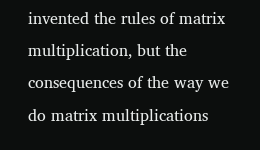invented the rules of matrix multiplication, but the consequences of the way we do matrix multiplications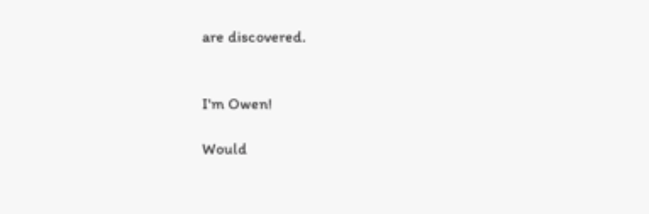are discovered.


I'm Owen!

Would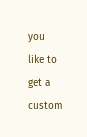you like to get a custom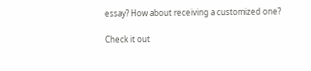essay? How about receiving a customized one?

Check it out